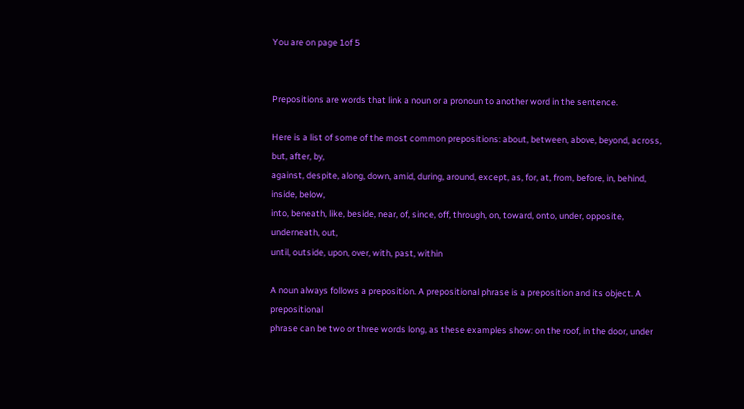You are on page 1of 5


Prepositions are words that link a noun or a pronoun to another word in the sentence.

Here is a list of some of the most common prepositions: about, between, above, beyond, across, but, after, by,
against, despite, along, down, amid, during, around, except, as, for, at, from, before, in, behind, inside, below,
into, beneath, like, beside, near, of, since, off, through, on, toward, onto, under, opposite, underneath, out,
until, outside, upon, over, with, past, within

A noun always follows a preposition. A prepositional phrase is a preposition and its object. A prepositional
phrase can be two or three words long, as these examples show: on the roof, in the door, under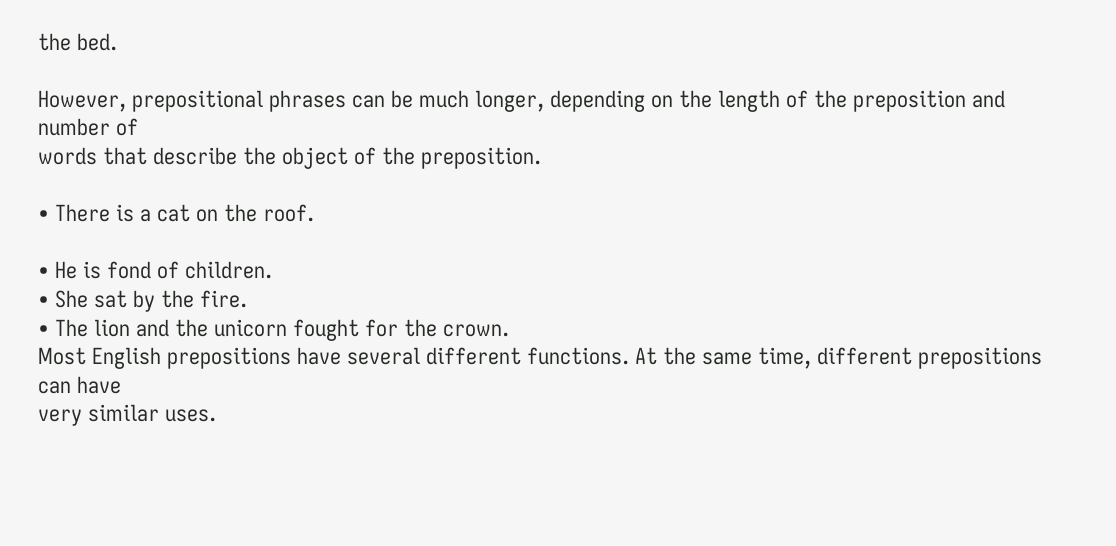the bed.

However, prepositional phrases can be much longer, depending on the length of the preposition and number of
words that describe the object of the preposition.

• There is a cat on the roof.

• He is fond of children.
• She sat by the fire.
• The lion and the unicorn fought for the crown.
Most English prepositions have several different functions. At the same time, different prepositions can have
very similar uses.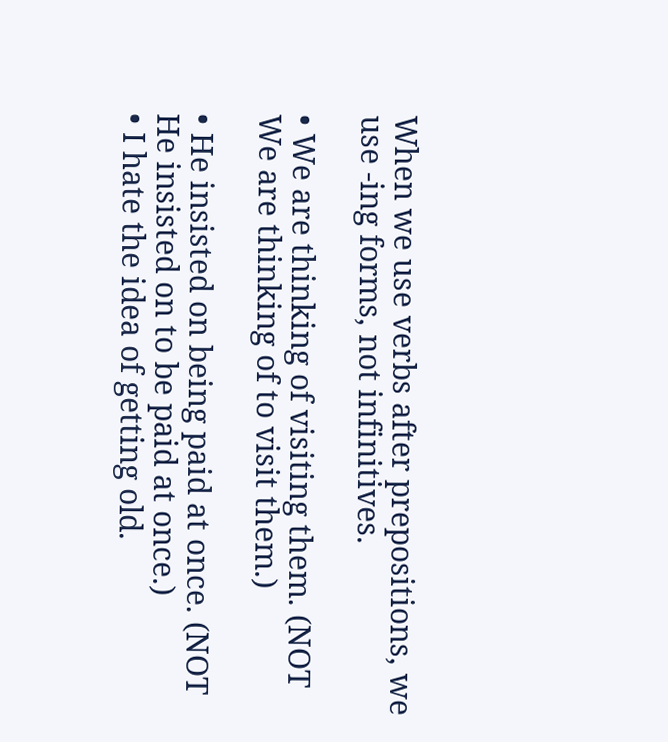When we use verbs after prepositions, we use -ing forms, not infinitives.

• We are thinking of visiting them. (NOT We are thinking of to visit them.)

• He insisted on being paid at once. (NOT He insisted on to be paid at once.)
• I hate the idea of getting old.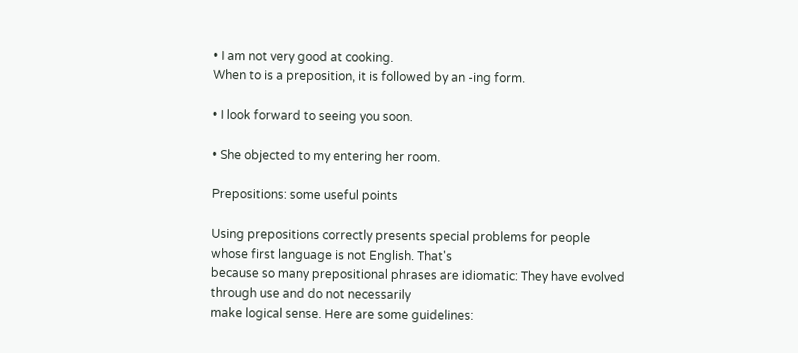• I am not very good at cooking.
When to is a preposition, it is followed by an -ing form.

• I look forward to seeing you soon.

• She objected to my entering her room.

Prepositions: some useful points

Using prepositions correctly presents special problems for people whose first language is not English. That's
because so many prepositional phrases are idiomatic: They have evolved through use and do not necessarily
make logical sense. Here are some guidelines: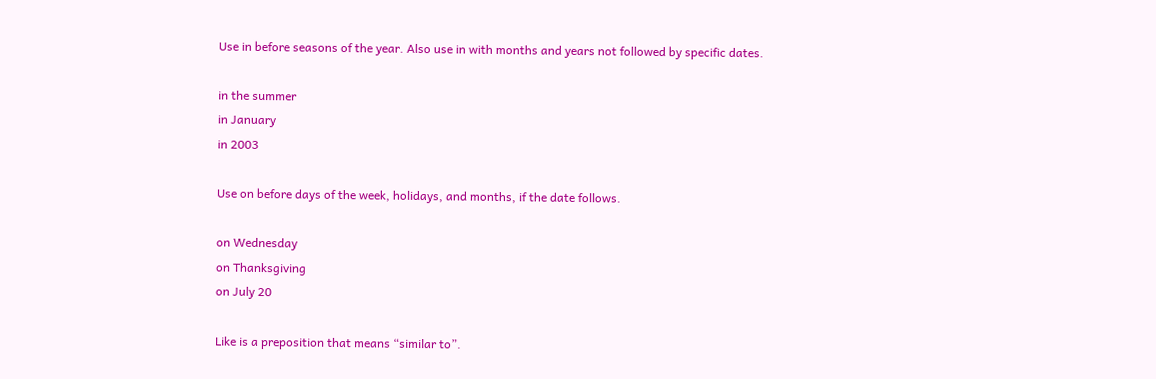Use in before seasons of the year. Also use in with months and years not followed by specific dates.

in the summer
in January
in 2003

Use on before days of the week, holidays, and months, if the date follows.

on Wednesday
on Thanksgiving
on July 20

Like is a preposition that means “similar to”.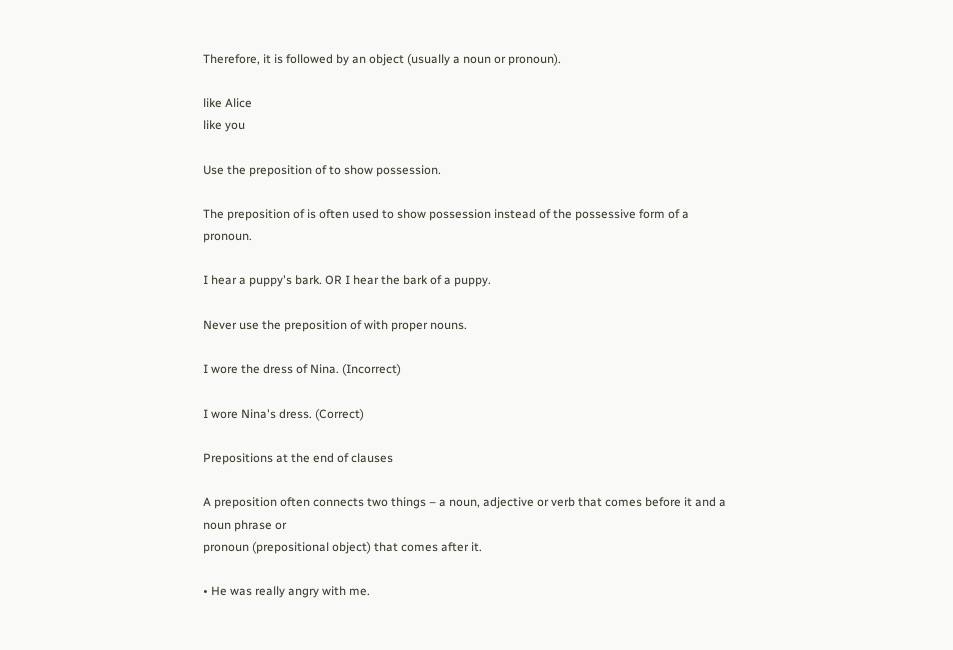Therefore, it is followed by an object (usually a noun or pronoun).

like Alice
like you

Use the preposition of to show possession.

The preposition of is often used to show possession instead of the possessive form of a pronoun.

I hear a puppy's bark. OR I hear the bark of a puppy.

Never use the preposition of with proper nouns.

I wore the dress of Nina. (Incorrect)

I wore Nina's dress. (Correct)

Prepositions at the end of clauses

A preposition often connects two things – a noun, adjective or verb that comes before it and a noun phrase or
pronoun (prepositional object) that comes after it.

• He was really angry with me.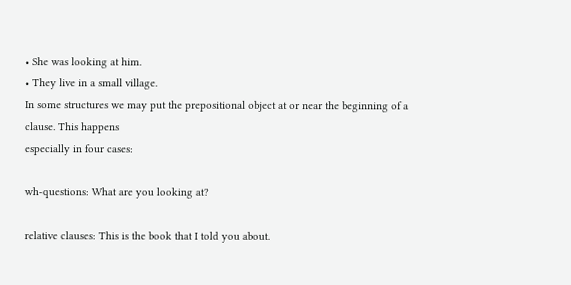• She was looking at him.
• They live in a small village.
In some structures we may put the prepositional object at or near the beginning of a clause. This happens
especially in four cases:

wh-questions: What are you looking at?

relative clauses: This is the book that I told you about.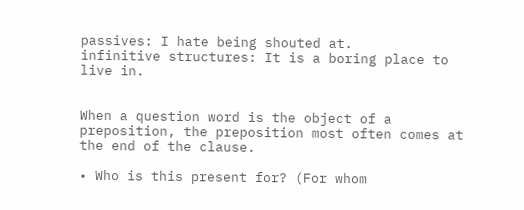passives: I hate being shouted at.
infinitive structures: It is a boring place to live in.


When a question word is the object of a preposition, the preposition most often comes at the end of the clause.

• Who is this present for? (For whom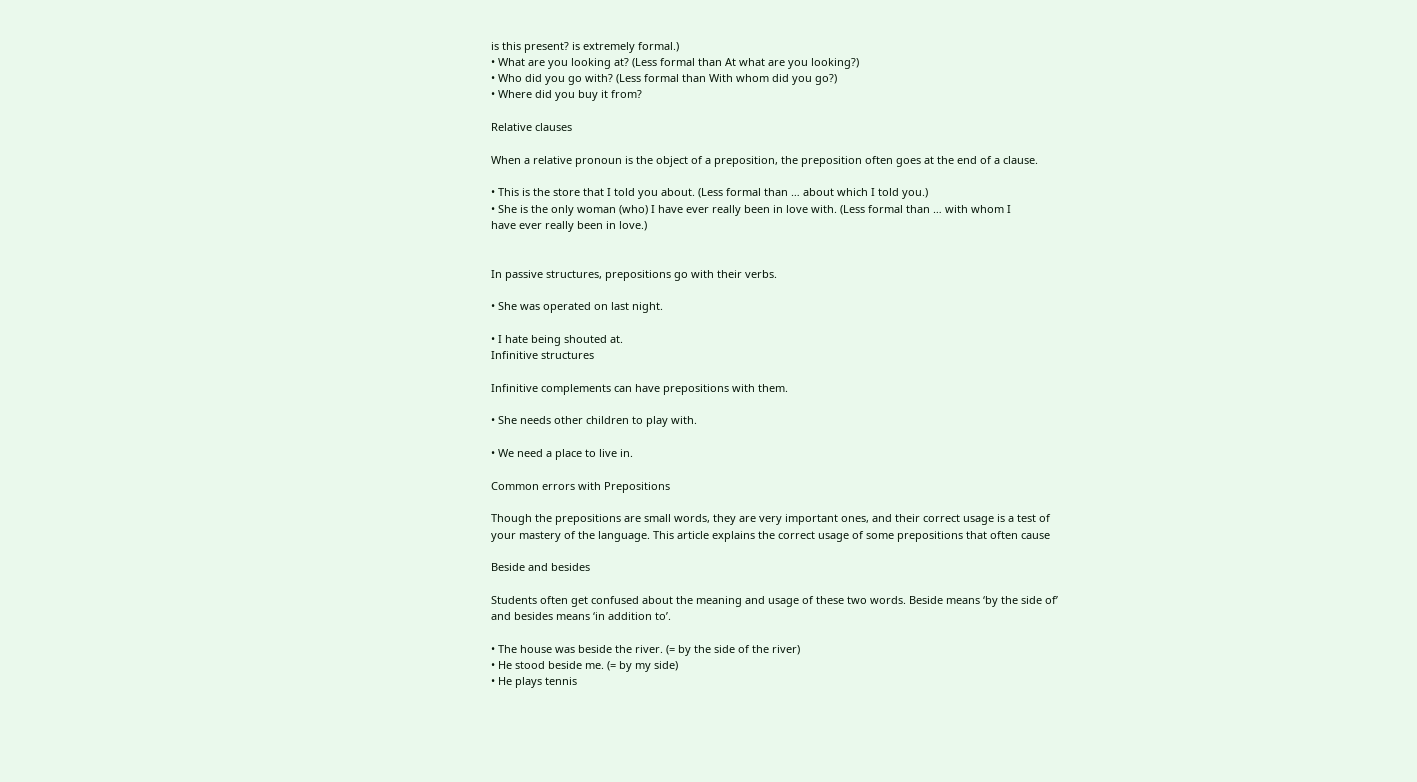is this present? is extremely formal.)
• What are you looking at? (Less formal than At what are you looking?)
• Who did you go with? (Less formal than With whom did you go?)
• Where did you buy it from?

Relative clauses

When a relative pronoun is the object of a preposition, the preposition often goes at the end of a clause.

• This is the store that I told you about. (Less formal than … about which I told you.)
• She is the only woman (who) I have ever really been in love with. (Less formal than … with whom I
have ever really been in love.)


In passive structures, prepositions go with their verbs.

• She was operated on last night.

• I hate being shouted at.
Infinitive structures

Infinitive complements can have prepositions with them.

• She needs other children to play with.

• We need a place to live in.

Common errors with Prepositions

Though the prepositions are small words, they are very important ones, and their correct usage is a test of
your mastery of the language. This article explains the correct usage of some prepositions that often cause

Beside and besides

Students often get confused about the meaning and usage of these two words. Beside means ‘by the side of’
and besides means ‘in addition to’.

• The house was beside the river. (= by the side of the river)
• He stood beside me. (= by my side)
• He plays tennis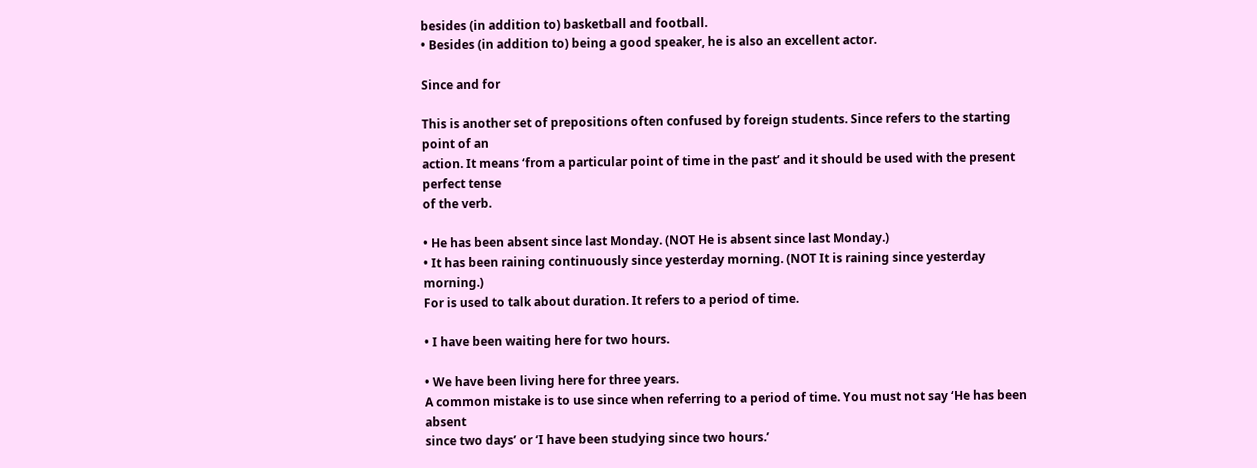besides (in addition to) basketball and football.
• Besides (in addition to) being a good speaker, he is also an excellent actor.

Since and for

This is another set of prepositions often confused by foreign students. Since refers to the starting point of an
action. It means ‘from a particular point of time in the past’ and it should be used with the present perfect tense
of the verb.

• He has been absent since last Monday. (NOT He is absent since last Monday.)
• It has been raining continuously since yesterday morning. (NOT It is raining since yesterday morning.)
For is used to talk about duration. It refers to a period of time.

• I have been waiting here for two hours.

• We have been living here for three years.
A common mistake is to use since when referring to a period of time. You must not say ‘He has been absent
since two days’ or ‘I have been studying since two hours.’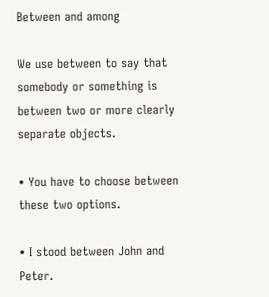Between and among

We use between to say that somebody or something is between two or more clearly separate objects.

• You have to choose between these two options.

• I stood between John and Peter.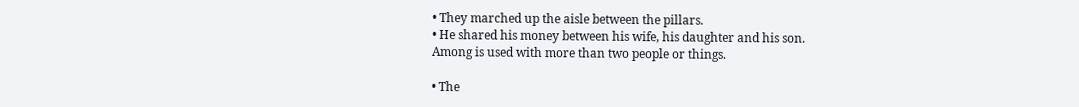• They marched up the aisle between the pillars.
• He shared his money between his wife, his daughter and his son.
Among is used with more than two people or things.

• The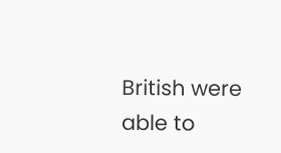British were able to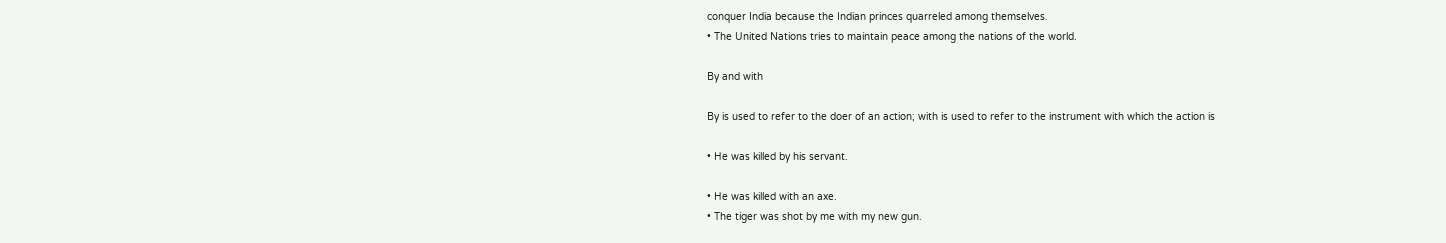conquer India because the Indian princes quarreled among themselves.
• The United Nations tries to maintain peace among the nations of the world.

By and with

By is used to refer to the doer of an action; with is used to refer to the instrument with which the action is

• He was killed by his servant.

• He was killed with an axe.
• The tiger was shot by me with my new gun.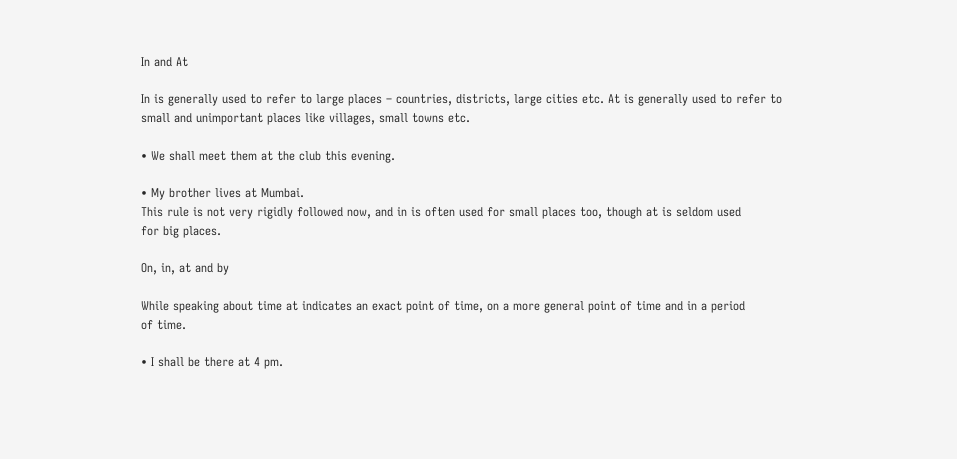In and At

In is generally used to refer to large places – countries, districts, large cities etc. At is generally used to refer to
small and unimportant places like villages, small towns etc.

• We shall meet them at the club this evening.

• My brother lives at Mumbai.
This rule is not very rigidly followed now, and in is often used for small places too, though at is seldom used
for big places.

On, in, at and by

While speaking about time at indicates an exact point of time, on a more general point of time and in a period
of time.

• I shall be there at 4 pm.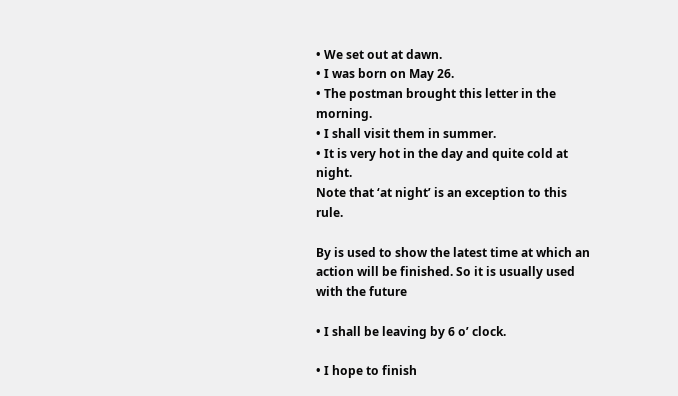• We set out at dawn.
• I was born on May 26.
• The postman brought this letter in the morning.
• I shall visit them in summer.
• It is very hot in the day and quite cold at night.
Note that ‘at night’ is an exception to this rule.

By is used to show the latest time at which an action will be finished. So it is usually used with the future

• I shall be leaving by 6 o’ clock.

• I hope to finish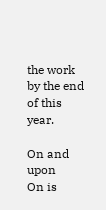the work by the end of this year.

On and upon
On is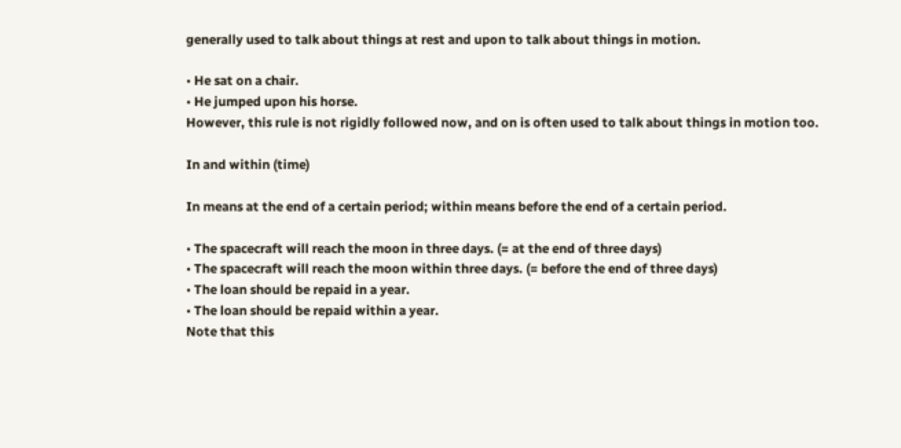generally used to talk about things at rest and upon to talk about things in motion.

• He sat on a chair.
• He jumped upon his horse.
However, this rule is not rigidly followed now, and on is often used to talk about things in motion too.

In and within (time)

In means at the end of a certain period; within means before the end of a certain period.

• The spacecraft will reach the moon in three days. (= at the end of three days)
• The spacecraft will reach the moon within three days. (= before the end of three days)
• The loan should be repaid in a year.
• The loan should be repaid within a year.
Note that this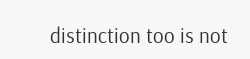distinction too is not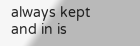always kept and in is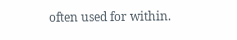often used for within.